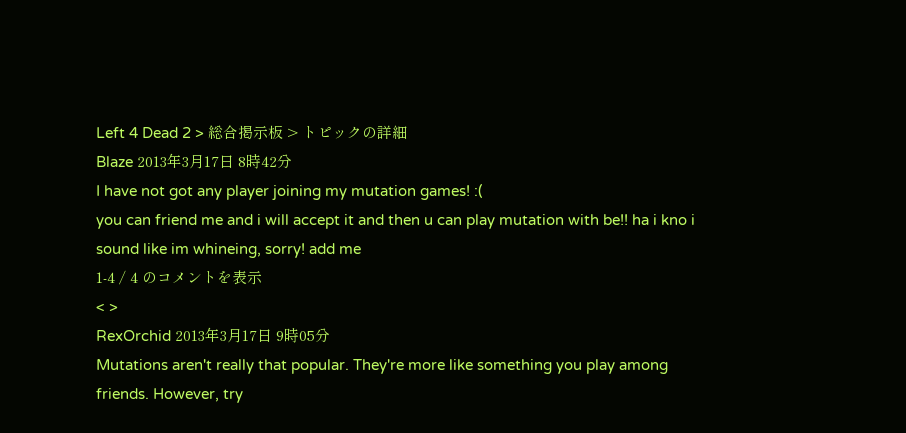Left 4 Dead 2 > 総合掲示板 > トピックの詳細
Blaze 2013年3月17日 8時42分
I have not got any player joining my mutation games! :(
you can friend me and i will accept it and then u can play mutation with be!! ha i kno i sound like im whineing, sorry! add me
1-4 / 4 のコメントを表示
< >
RexOrchid 2013年3月17日 9時05分
Mutations aren't really that popular. They're more like something you play among friends. However, try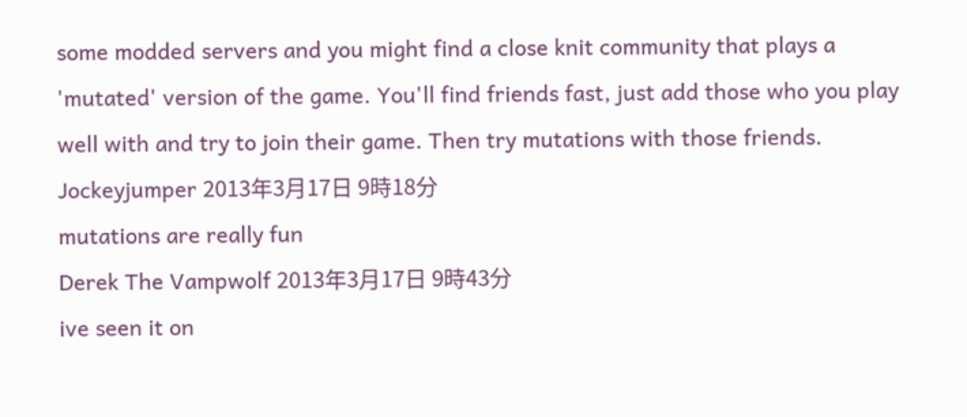some modded servers and you might find a close knit community that plays a 'mutated' version of the game. You'll find friends fast, just add those who you play well with and try to join their game. Then try mutations with those friends.
Jockeyjumper 2013年3月17日 9時18分
mutations are really fun
Derek The Vampwolf 2013年3月17日 9時43分
ive seen it on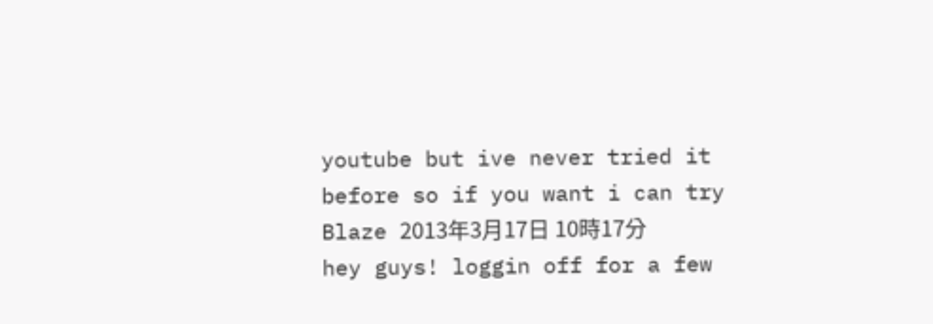youtube but ive never tried it before so if you want i can try
Blaze 2013年3月17日 10時17分
hey guys! loggin off for a few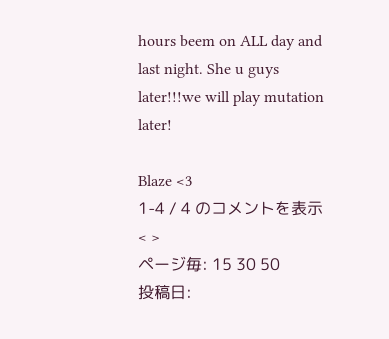hours beem on ALL day and last night. She u guys later!!!we will play mutation later!

Blaze <3
1-4 / 4 のコメントを表示
< >
ページ毎: 15 30 50
投稿日: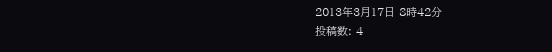2013年3月17日 8時42分
投稿数: 4